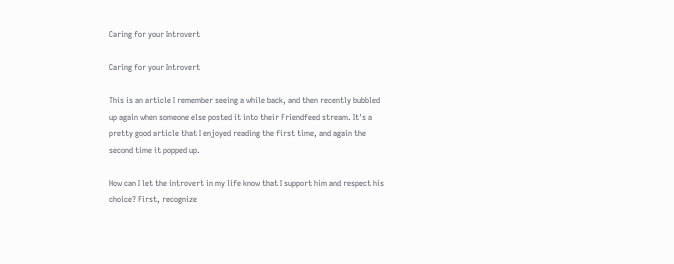Caring for your Introvert

Caring for your Introvert

This is an article I remember seeing a while back, and then recently bubbled up again when someone else posted it into their Friendfeed stream. It's a pretty good article that I enjoyed reading the first time, and again the second time it popped up.

How can I let the introvert in my life know that I support him and respect his choice? First, recognize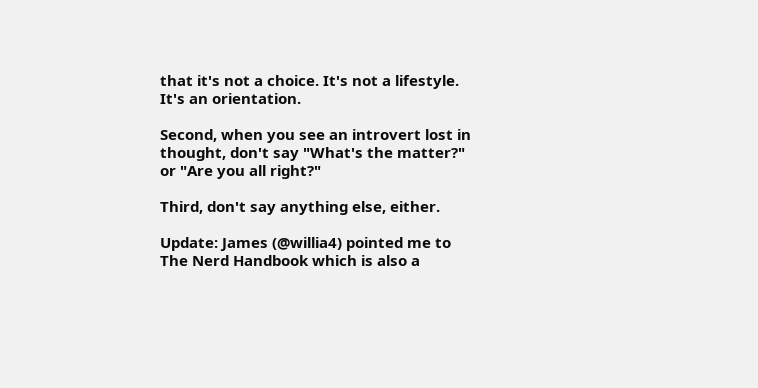that it's not a choice. It's not a lifestyle. It's an orientation.

Second, when you see an introvert lost in thought, don't say "What's the matter?" or "Are you all right?"

Third, don't say anything else, either.

Update: James (@willia4) pointed me to The Nerd Handbook which is also a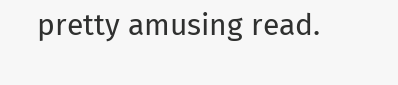pretty amusing read.